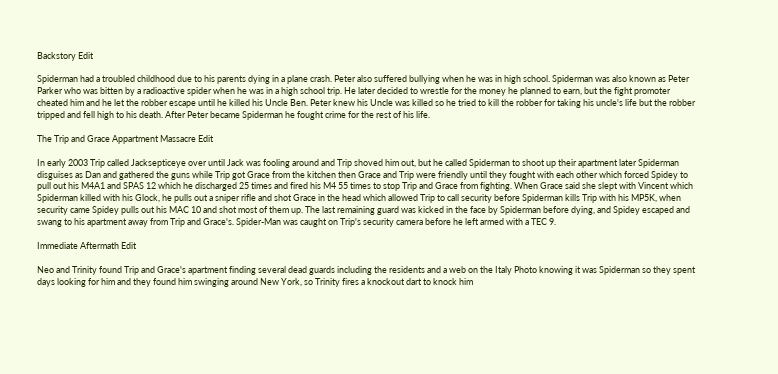Backstory Edit

Spiderman had a troubled childhood due to his parents dying in a plane crash. Peter also suffered bullying when he was in high school. Spiderman was also known as Peter Parker who was bitten by a radioactive spider when he was in a high school trip. He later decided to wrestle for the money he planned to earn, but the fight promoter cheated him and he let the robber escape until he killed his Uncle Ben. Peter knew his Uncle was killed so he tried to kill the robber for taking his uncle's life but the robber tripped and fell high to his death. After Peter became Spiderman he fought crime for the rest of his life.

The Trip and Grace Appartment Massacre Edit

In early 2003 Trip called Jacksepticeye over until Jack was fooling around and Trip shoved him out, but he called Spiderman to shoot up their apartment later Spiderman disguises as Dan and gathered the guns while Trip got Grace from the kitchen then Grace and Trip were friendly until they fought with each other which forced Spidey to pull out his M4A1 and SPAS 12 which he discharged 25 times and fired his M4 55 times to stop Trip and Grace from fighting. When Grace said she slept with Vincent which Spiderman killed with his Glock, he pulls out a sniper rifle and shot Grace in the head which allowed Trip to call security before Spiderman kills Trip with his MP5K, when security came Spidey pulls out his MAC 10 and shot most of them up. The last remaining guard was kicked in the face by Spiderman before dying, and Spidey escaped and swang to his apartment away from Trip and Grace's. Spider-Man was caught on Trip's security camera before he left armed with a TEC 9.

Immediate Aftermath Edit

Neo and Trinity found Trip and Grace's apartment finding several dead guards including the residents and a web on the Italy Photo knowing it was Spiderman so they spent days looking for him and they found him swinging around New York, so Trinity fires a knockout dart to knock him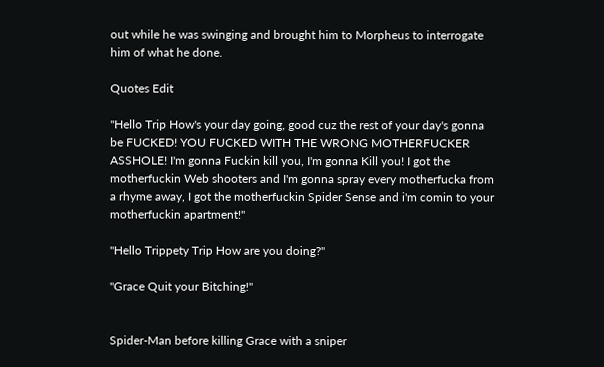out while he was swinging and brought him to Morpheus to interrogate him of what he done.

Quotes Edit

"Hello Trip How's your day going, good cuz the rest of your day's gonna be FUCKED! YOU FUCKED WITH THE WRONG MOTHERFUCKER ASSHOLE! I'm gonna Fuckin kill you, I'm gonna Kill you! I got the motherfuckin Web shooters and I'm gonna spray every motherfucka from a rhyme away, I got the motherfuckin Spider Sense and i'm comin to your motherfuckin apartment!"

"Hello Trippety Trip How are you doing?"

"Grace Quit your Bitching!"


Spider-Man before killing Grace with a sniper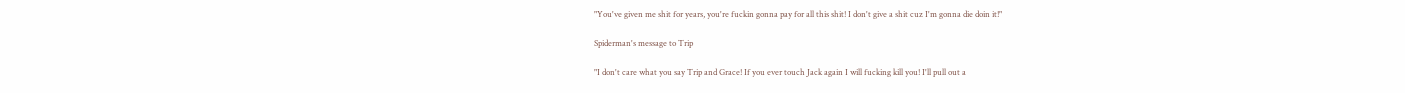"You've given me shit for years, you're fuckin gonna pay for all this shit! I don't give a shit cuz I'm gonna die doin it!"

Spiderman's message to Trip

"I don't care what you say Trip and Grace! If you ever touch Jack again I will fucking kill you! I'll pull out a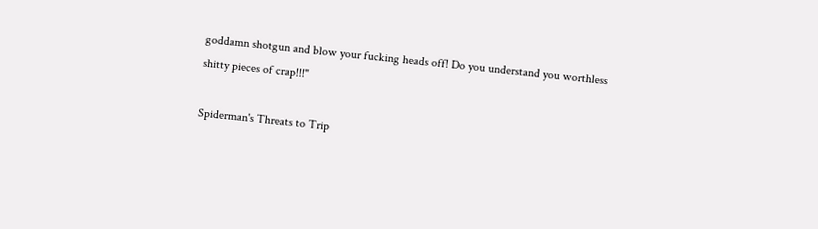goddamn shotgun and blow your fucking heads off! Do you understand you worthless shitty pieces of crap!!!"

Spiderman's Threats to Trip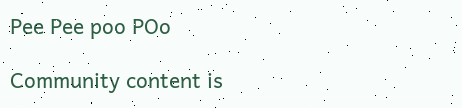Pee Pee poo POo

Community content is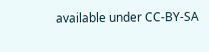available under CC-BY-SA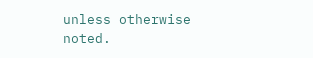unless otherwise noted.